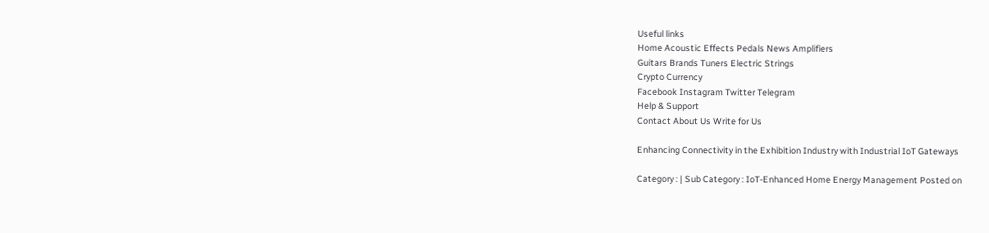Useful links
Home Acoustic Effects Pedals News Amplifiers
Guitars Brands Tuners Electric Strings
Crypto Currency
Facebook Instagram Twitter Telegram
Help & Support
Contact About Us Write for Us

Enhancing Connectivity in the Exhibition Industry with Industrial IoT Gateways

Category : | Sub Category : IoT-Enhanced Home Energy Management Posted on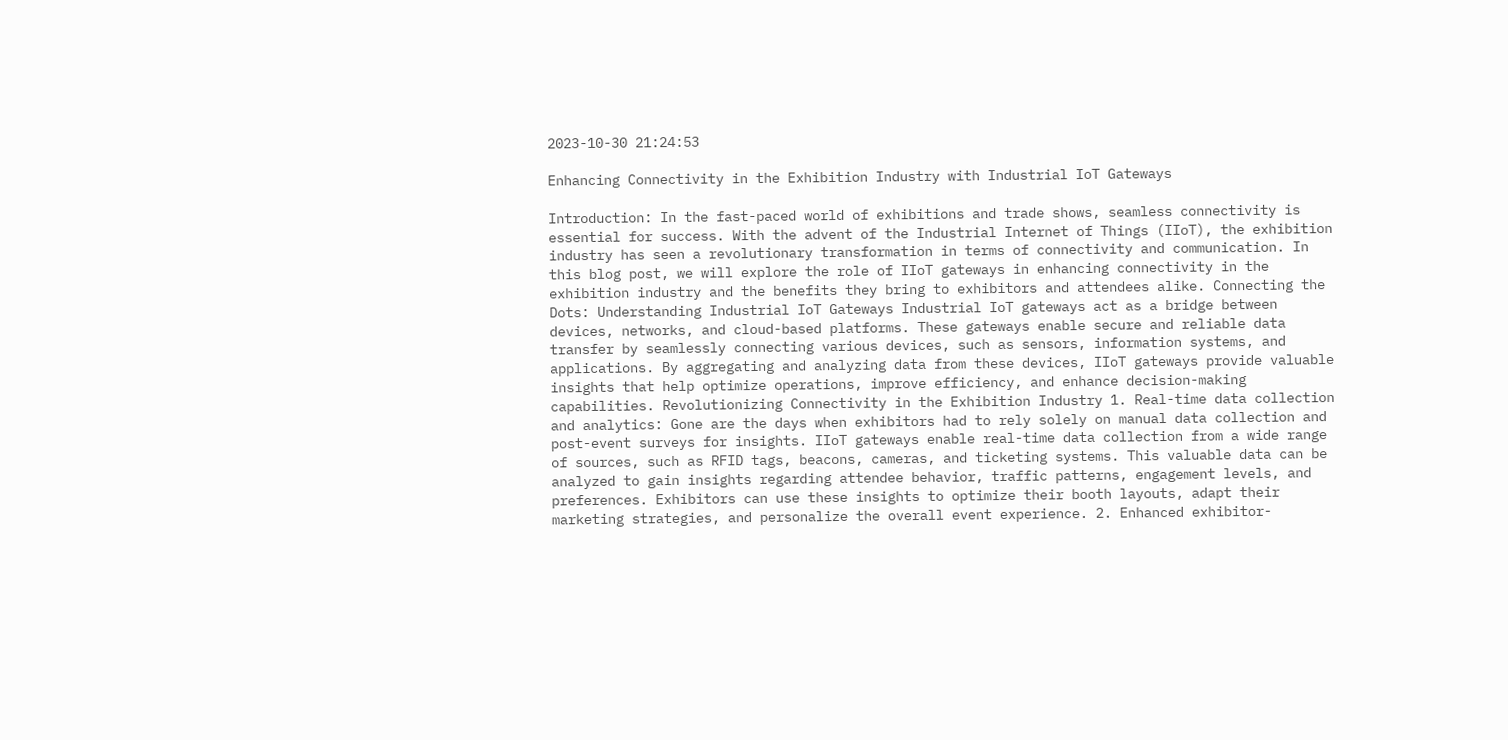2023-10-30 21:24:53

Enhancing Connectivity in the Exhibition Industry with Industrial IoT Gateways

Introduction: In the fast-paced world of exhibitions and trade shows, seamless connectivity is essential for success. With the advent of the Industrial Internet of Things (IIoT), the exhibition industry has seen a revolutionary transformation in terms of connectivity and communication. In this blog post, we will explore the role of IIoT gateways in enhancing connectivity in the exhibition industry and the benefits they bring to exhibitors and attendees alike. Connecting the Dots: Understanding Industrial IoT Gateways Industrial IoT gateways act as a bridge between devices, networks, and cloud-based platforms. These gateways enable secure and reliable data transfer by seamlessly connecting various devices, such as sensors, information systems, and applications. By aggregating and analyzing data from these devices, IIoT gateways provide valuable insights that help optimize operations, improve efficiency, and enhance decision-making capabilities. Revolutionizing Connectivity in the Exhibition Industry 1. Real-time data collection and analytics: Gone are the days when exhibitors had to rely solely on manual data collection and post-event surveys for insights. IIoT gateways enable real-time data collection from a wide range of sources, such as RFID tags, beacons, cameras, and ticketing systems. This valuable data can be analyzed to gain insights regarding attendee behavior, traffic patterns, engagement levels, and preferences. Exhibitors can use these insights to optimize their booth layouts, adapt their marketing strategies, and personalize the overall event experience. 2. Enhanced exhibitor-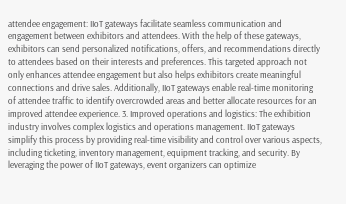attendee engagement: IIoT gateways facilitate seamless communication and engagement between exhibitors and attendees. With the help of these gateways, exhibitors can send personalized notifications, offers, and recommendations directly to attendees based on their interests and preferences. This targeted approach not only enhances attendee engagement but also helps exhibitors create meaningful connections and drive sales. Additionally, IIoT gateways enable real-time monitoring of attendee traffic to identify overcrowded areas and better allocate resources for an improved attendee experience. 3. Improved operations and logistics: The exhibition industry involves complex logistics and operations management. IIoT gateways simplify this process by providing real-time visibility and control over various aspects, including ticketing, inventory management, equipment tracking, and security. By leveraging the power of IIoT gateways, event organizers can optimize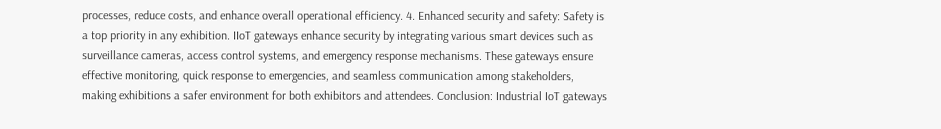processes, reduce costs, and enhance overall operational efficiency. 4. Enhanced security and safety: Safety is a top priority in any exhibition. IIoT gateways enhance security by integrating various smart devices such as surveillance cameras, access control systems, and emergency response mechanisms. These gateways ensure effective monitoring, quick response to emergencies, and seamless communication among stakeholders, making exhibitions a safer environment for both exhibitors and attendees. Conclusion: Industrial IoT gateways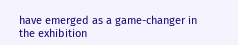have emerged as a game-changer in the exhibition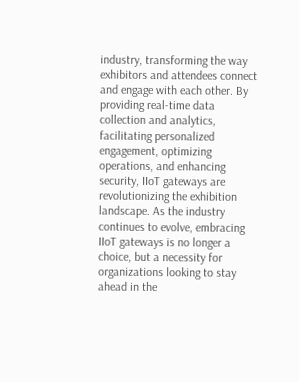industry, transforming the way exhibitors and attendees connect and engage with each other. By providing real-time data collection and analytics, facilitating personalized engagement, optimizing operations, and enhancing security, IIoT gateways are revolutionizing the exhibition landscape. As the industry continues to evolve, embracing IIoT gateways is no longer a choice, but a necessity for organizations looking to stay ahead in the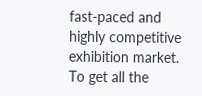fast-paced and highly competitive exhibition market. To get all the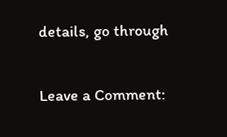details, go through

Leave a Comment: